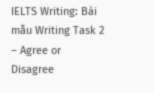IELTS Writing: Bài mẫu Writing Task 2 – Agree or Disagree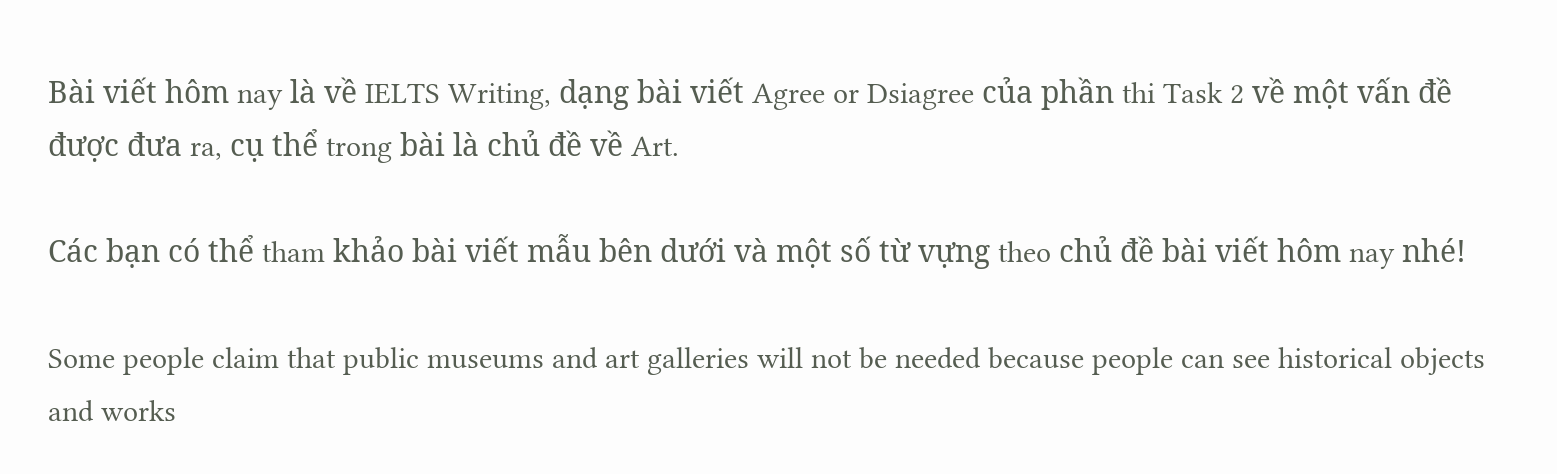Bài viết hôm nay là về IELTS Writing, dạng bài viết Agree or Dsiagree của phần thi Task 2 về một vấn đề được đưa ra, cụ thể trong bài là chủ đề về Art.

Các bạn có thể tham khảo bài viết mẫu bên dưới và một số từ vựng theo chủ đề bài viết hôm nay nhé!

Some people claim that public museums and art galleries will not be needed because people can see historical objects and works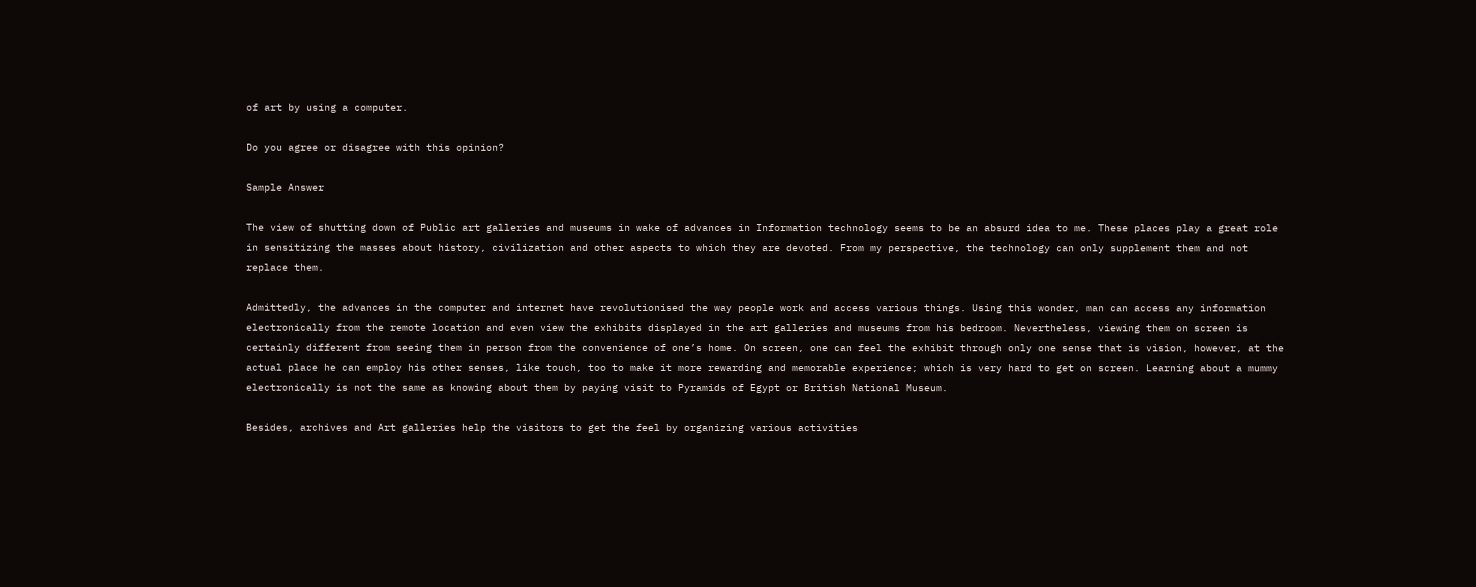of art by using a computer.

Do you agree or disagree with this opinion?

Sample Answer

The view of shutting down of Public art galleries and museums in wake of advances in Information technology seems to be an absurd idea to me. These places play a great role in sensitizing the masses about history, civilization and other aspects to which they are devoted. From my perspective, the technology can only supplement them and not replace them.

Admittedly, the advances in the computer and internet have revolutionised the way people work and access various things. Using this wonder, man can access any information electronically from the remote location and even view the exhibits displayed in the art galleries and museums from his bedroom. Nevertheless, viewing them on screen is certainly different from seeing them in person from the convenience of one’s home. On screen, one can feel the exhibit through only one sense that is vision, however, at the actual place he can employ his other senses, like touch, too to make it more rewarding and memorable experience; which is very hard to get on screen. Learning about a mummy electronically is not the same as knowing about them by paying visit to Pyramids of Egypt or British National Museum.

Besides, archives and Art galleries help the visitors to get the feel by organizing various activities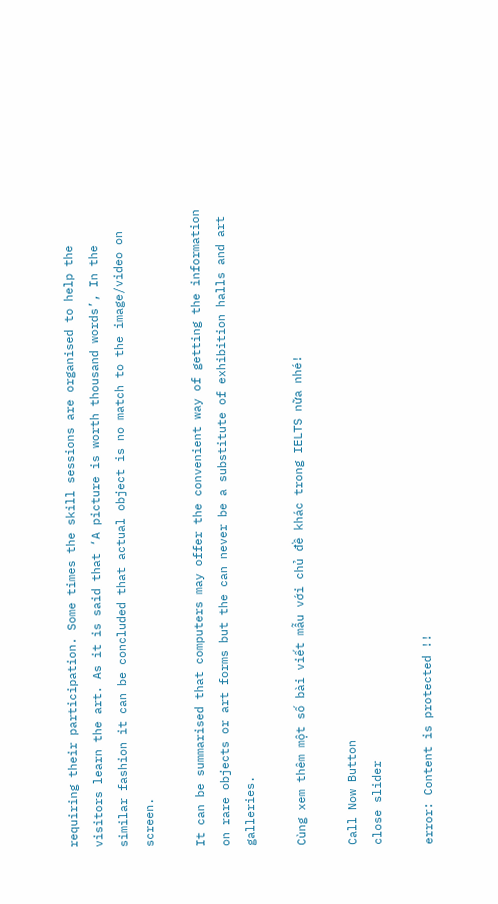requiring their participation. Some times the skill sessions are organised to help the visitors learn the art. As it is said that ‘A picture is worth thousand words’, In the similar fashion it can be concluded that actual object is no match to the image/video on screen.

It can be summarised that computers may offer the convenient way of getting the information on rare objects or art forms but the can never be a substitute of exhibition halls and art galleries.

Cùng xem thêm một số bài viết mẫu với chủ đề khác trong IELTS nữa nhé!

Call Now Button
close slider

error: Content is protected !!